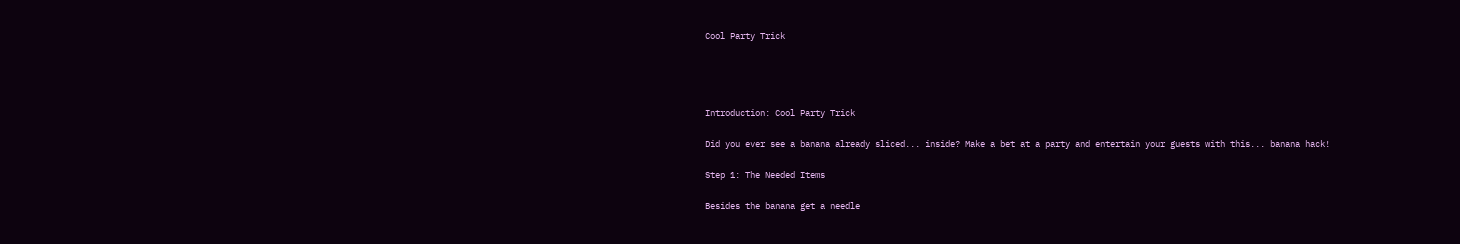Cool Party Trick




Introduction: Cool Party Trick

Did you ever see a banana already sliced... inside? Make a bet at a party and entertain your guests with this... banana hack!

Step 1: The Needed Items

Besides the banana get a needle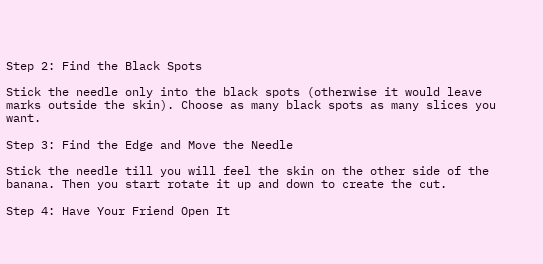Step 2: Find the Black Spots

Stick the needle only into the black spots (otherwise it would leave marks outside the skin). Choose as many black spots as many slices you want.

Step 3: Find the Edge and Move the Needle

Stick the needle till you will feel the skin on the other side of the banana. Then you start rotate it up and down to create the cut.

Step 4: Have Your Friend Open It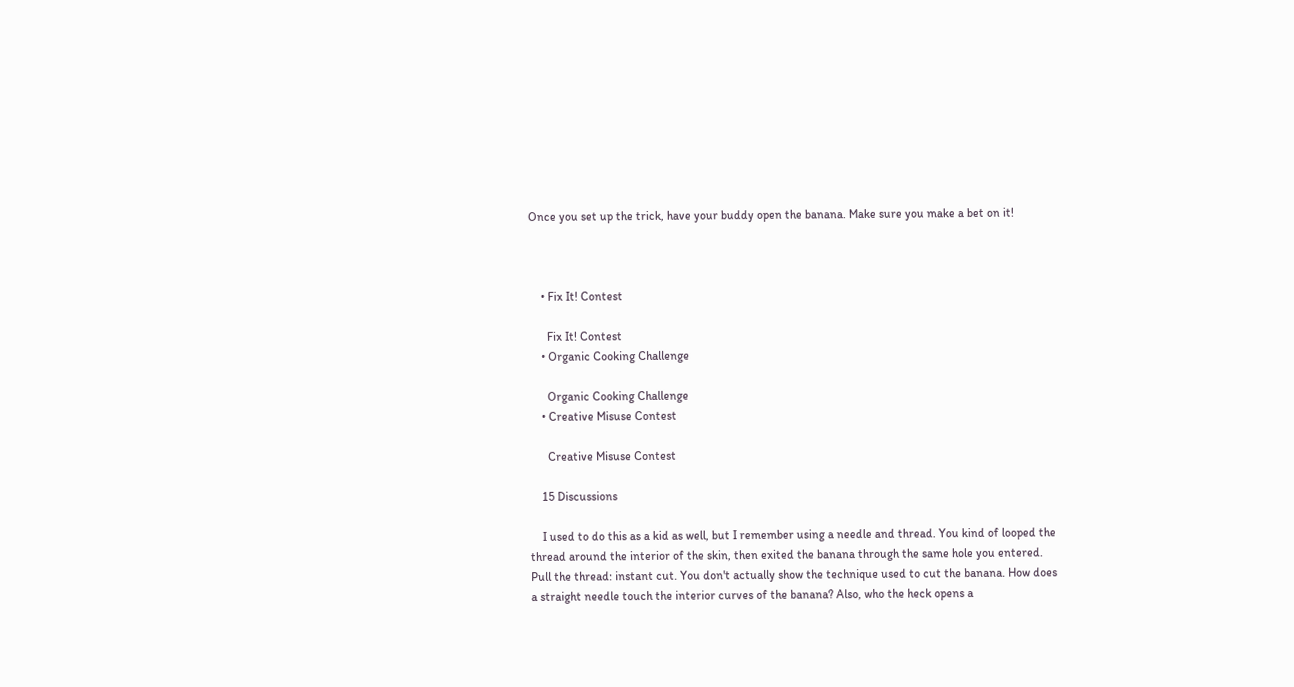Once you set up the trick, have your buddy open the banana. Make sure you make a bet on it!



    • Fix It! Contest

      Fix It! Contest
    • Organic Cooking Challenge

      Organic Cooking Challenge
    • Creative Misuse Contest

      Creative Misuse Contest

    15 Discussions

    I used to do this as a kid as well, but I remember using a needle and thread. You kind of looped the thread around the interior of the skin, then exited the banana through the same hole you entered. Pull the thread: instant cut. You don't actually show the technique used to cut the banana. How does a straight needle touch the interior curves of the banana? Also, who the heck opens a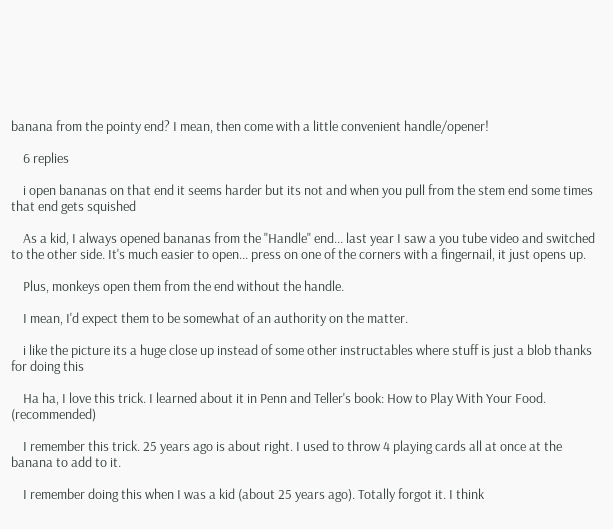banana from the pointy end? I mean, then come with a little convenient handle/opener!

    6 replies

    i open bananas on that end it seems harder but its not and when you pull from the stem end some times that end gets squished

    As a kid, I always opened bananas from the "Handle" end... last year I saw a you tube video and switched to the other side. It's much easier to open... press on one of the corners with a fingernail, it just opens up.

    Plus, monkeys open them from the end without the handle.

    I mean, I'd expect them to be somewhat of an authority on the matter.

    i like the picture its a huge close up instead of some other instructables where stuff is just a blob thanks for doing this

    Ha ha, I love this trick. I learned about it in Penn and Teller's book: How to Play With Your Food. (recommended)

    I remember this trick. 25 years ago is about right. I used to throw 4 playing cards all at once at the banana to add to it.

    I remember doing this when I was a kid (about 25 years ago). Totally forgot it. I think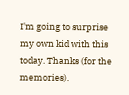I'm going to surprise my own kid with this today. Thanks (for the memories).